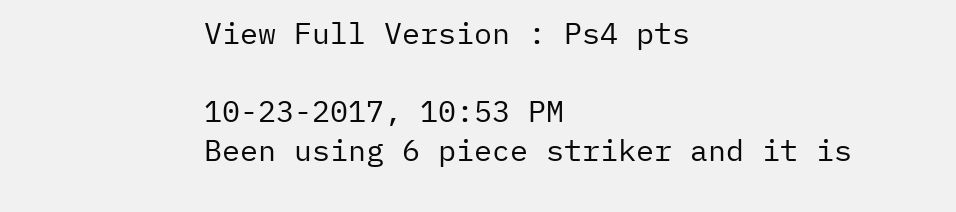View Full Version : Ps4 pts

10-23-2017, 10:53 PM
Been using 6 piece striker and it is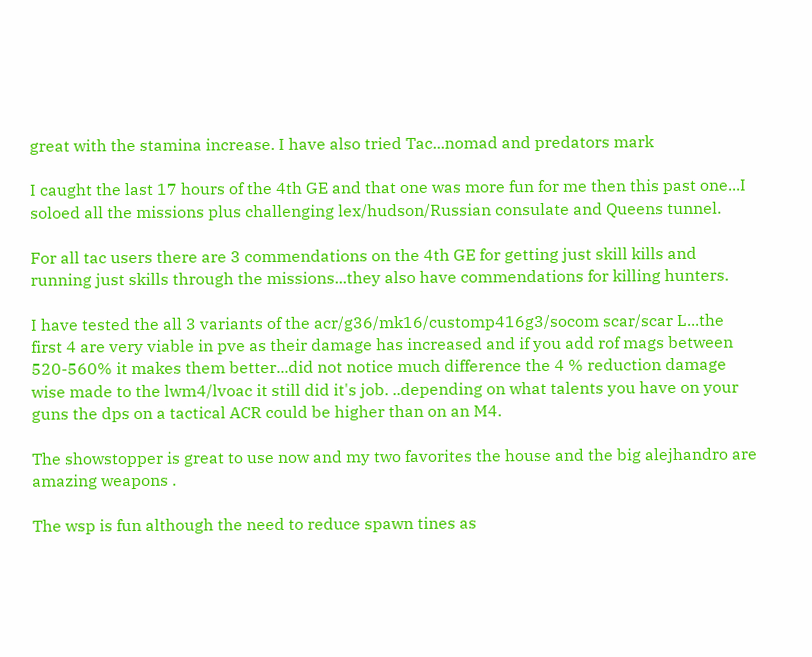great with the stamina increase. I have also tried Tac...nomad and predators mark

I caught the last 17 hours of the 4th GE and that one was more fun for me then this past one...I soloed all the missions plus challenging lex/hudson/Russian consulate and Queens tunnel.

For all tac users there are 3 commendations on the 4th GE for getting just skill kills and running just skills through the missions...they also have commendations for killing hunters.

I have tested the all 3 variants of the acr/g36/mk16/customp416g3/socom scar/scar L...the first 4 are very viable in pve as their damage has increased and if you add rof mags between 520-560% it makes them better...did not notice much difference the 4 % reduction damage wise made to the lwm4/lvoac it still did it's job. ..depending on what talents you have on your guns the dps on a tactical ACR could be higher than on an M4.

The showstopper is great to use now and my two favorites the house and the big alejhandro are amazing weapons .

The wsp is fun although the need to reduce spawn tines as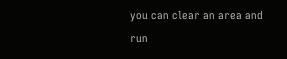you can clear an area and run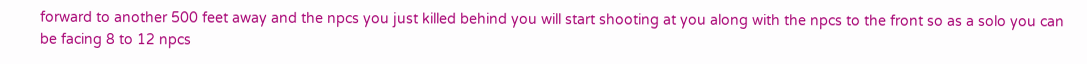forward to another 500 feet away and the npcs you just killed behind you will start shooting at you along with the npcs to the front so as a solo you can be facing 8 to 12 npcs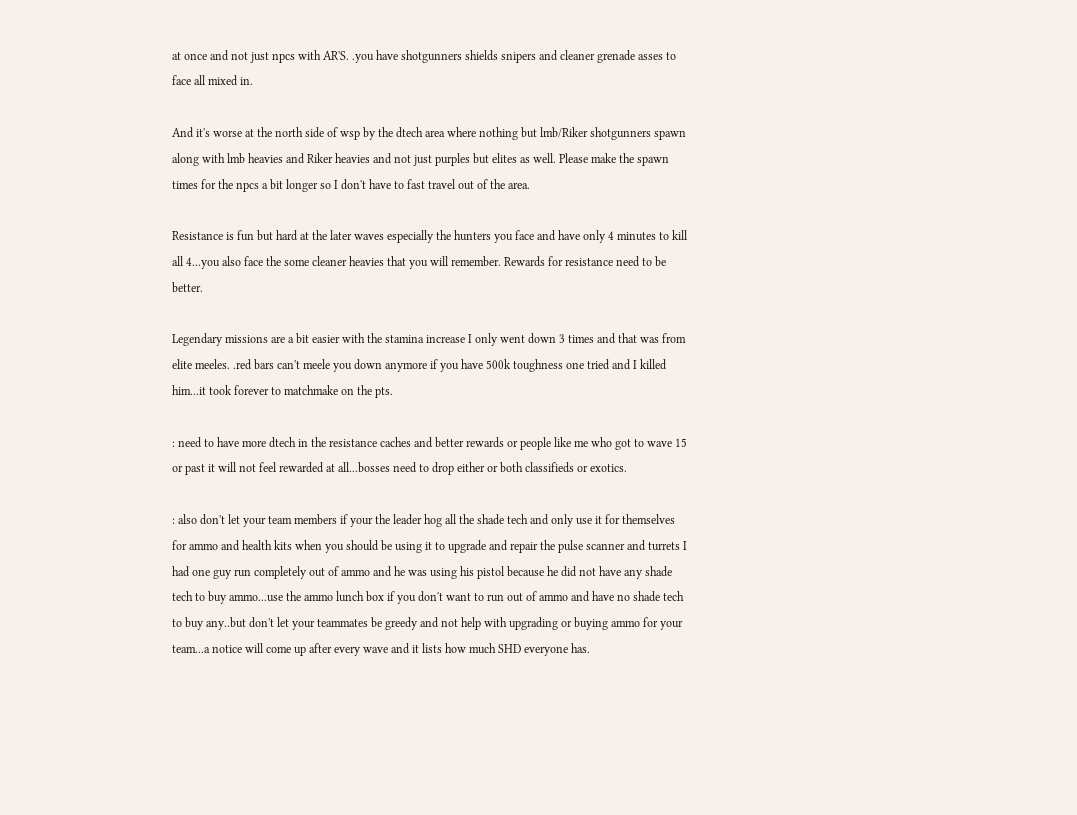at once and not just npcs with AR'S. .you have shotgunners shields snipers and cleaner grenade asses to face all mixed in.

And it's worse at the north side of wsp by the dtech area where nothing but lmb/Riker shotgunners spawn along with lmb heavies and Riker heavies and not just purples but elites as well. Please make the spawn times for the npcs a bit longer so I don't have to fast travel out of the area.

Resistance is fun but hard at the later waves especially the hunters you face and have only 4 minutes to kill all 4...you also face the some cleaner heavies that you will remember. Rewards for resistance need to be better.

Legendary missions are a bit easier with the stamina increase I only went down 3 times and that was from elite meeles. .red bars can't meele you down anymore if you have 500k toughness one tried and I killed him...it took forever to matchmake on the pts.

: need to have more dtech in the resistance caches and better rewards or people like me who got to wave 15 or past it will not feel rewarded at all...bosses need to drop either or both classifieds or exotics.

: also don't let your team members if your the leader hog all the shade tech and only use it for themselves for ammo and health kits when you should be using it to upgrade and repair the pulse scanner and turrets I had one guy run completely out of ammo and he was using his pistol because he did not have any shade tech to buy ammo...use the ammo lunch box if you don't want to run out of ammo and have no shade tech to buy any..but don't let your teammates be greedy and not help with upgrading or buying ammo for your team...a notice will come up after every wave and it lists how much SHD everyone has.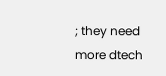; they need more dtech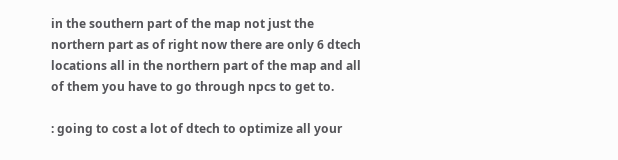in the southern part of the map not just the northern part as of right now there are only 6 dtech locations all in the northern part of the map and all of them you have to go through npcs to get to.

: going to cost a lot of dtech to optimize all your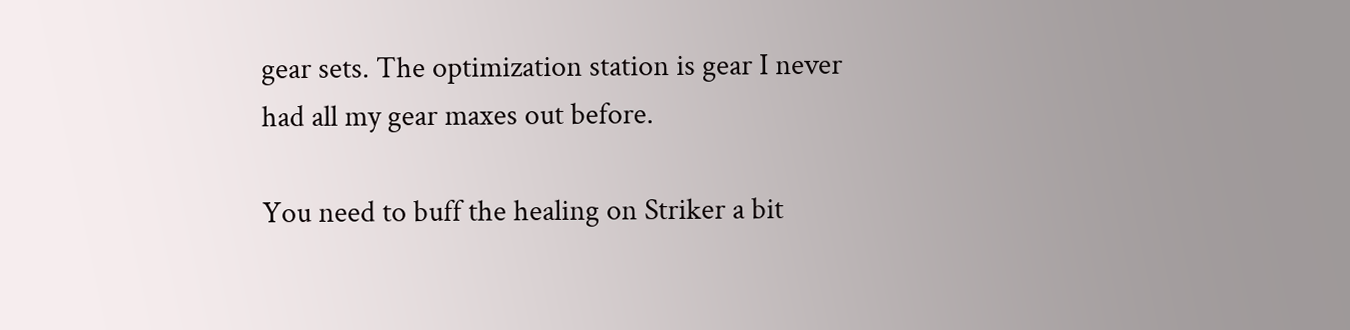gear sets. The optimization station is gear I never had all my gear maxes out before.

You need to buff the healing on Striker a bit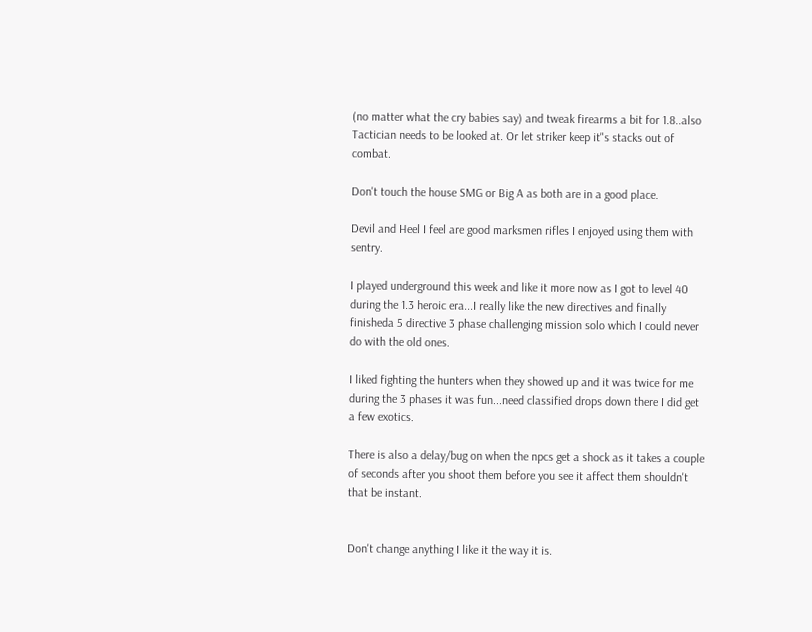(no matter what the cry babies say) and tweak firearms a bit for 1.8..also Tactician needs to be looked at. Or let striker keep it"s stacks out of combat.

Don't touch the house SMG or Big A as both are in a good place.

Devil and Heel I feel are good marksmen rifles I enjoyed using them with sentry.

I played underground this week and like it more now as I got to level 40 during the 1.3 heroic era...I really like the new directives and finally finisheda 5 directive 3 phase challenging mission solo which I could never do with the old ones.

I liked fighting the hunters when they showed up and it was twice for me during the 3 phases it was fun...need classified drops down there I did get a few exotics.

There is also a delay/bug on when the npcs get a shock as it takes a couple of seconds after you shoot them before you see it affect them shouldn't that be instant.


Don't change anything I like it the way it is.